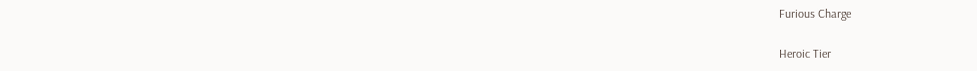Furious Charge

Heroic Tier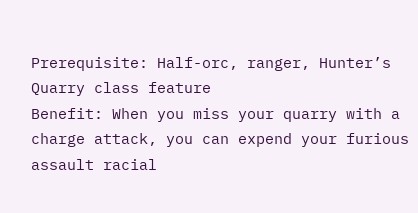Prerequisite: Half-orc, ranger, Hunter’s Quarry class feature
Benefit: When you miss your quarry with a charge attack, you can expend your furious assault racial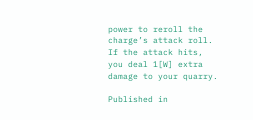power to reroll the charge’s attack roll. If the attack hits, you deal 1[W] extra damage to your quarry.

Published in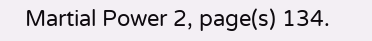Martial Power 2, page(s) 134.